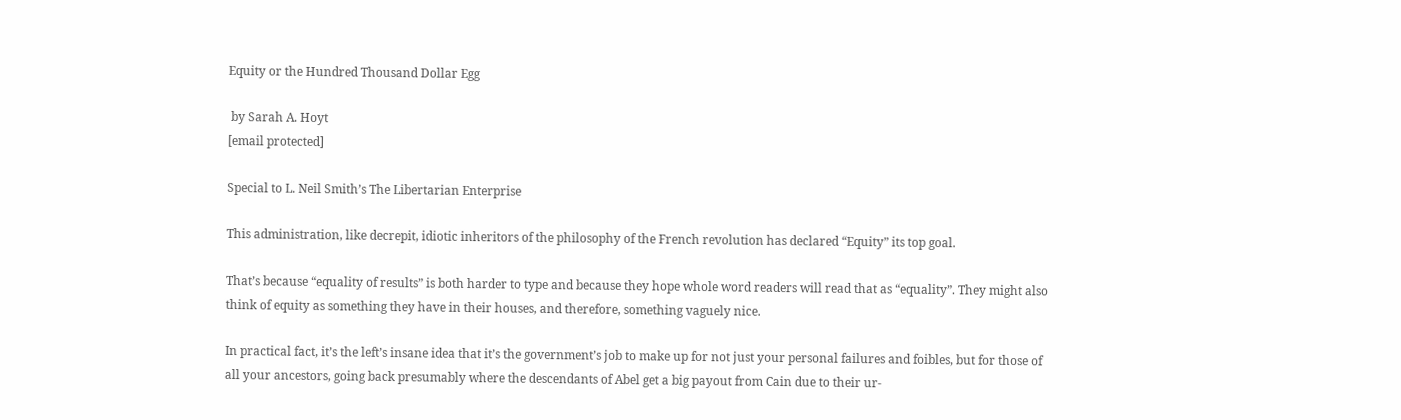Equity or the Hundred Thousand Dollar Egg

 by Sarah A. Hoyt
[email protected]

Special to L. Neil Smith’s The Libertarian Enterprise

This administration, like decrepit, idiotic inheritors of the philosophy of the French revolution has declared “Equity” its top goal.

That’s because “equality of results” is both harder to type and because they hope whole word readers will read that as “equality”. They might also think of equity as something they have in their houses, and therefore, something vaguely nice.

In practical fact, it’s the left’s insane idea that it’s the government’s job to make up for not just your personal failures and foibles, but for those of all your ancestors, going back presumably where the descendants of Abel get a big payout from Cain due to their ur-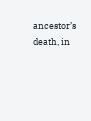ancestor’s death, in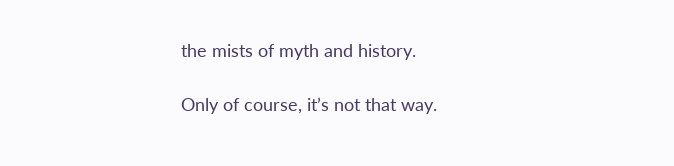the mists of myth and history.

Only of course, it’s not that way.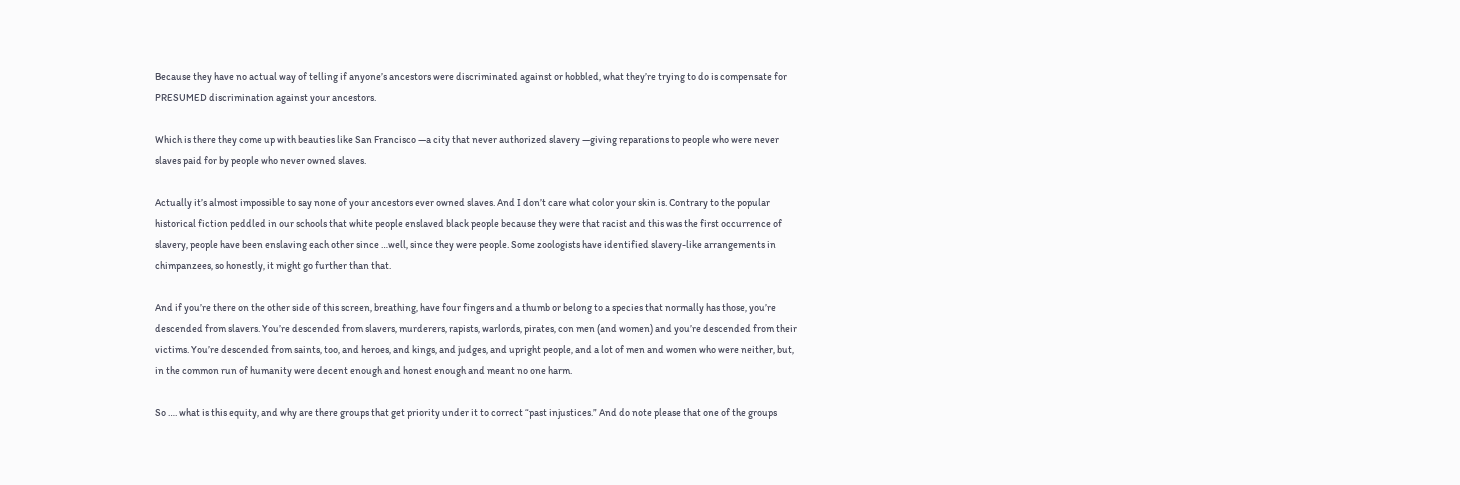Because they have no actual way of telling if anyone’s ancestors were discriminated against or hobbled, what they’re trying to do is compensate for PRESUMED discrimination against your ancestors.

Which is there they come up with beauties like San Francisco —a city that never authorized slavery —giving reparations to people who were never slaves paid for by people who never owned slaves.

Actually it’s almost impossible to say none of your ancestors ever owned slaves. And I don’t care what color your skin is. Contrary to the popular historical fiction peddled in our schools that white people enslaved black people because they were that racist and this was the first occurrence of slavery, people have been enslaving each other since …well, since they were people. Some zoologists have identified slavery-like arrangements in chimpanzees, so honestly, it might go further than that.

And if you’re there on the other side of this screen, breathing, have four fingers and a thumb or belong to a species that normally has those, you’re descended from slavers. You’re descended from slavers, murderers, rapists, warlords, pirates, con men (and women) and you’re descended from their victims. You’re descended from saints, too, and heroes, and kings, and judges, and upright people, and a lot of men and women who were neither, but, in the common run of humanity were decent enough and honest enough and meant no one harm.

So …. what is this equity, and why are there groups that get priority under it to correct “past injustices.” And do note please that one of the groups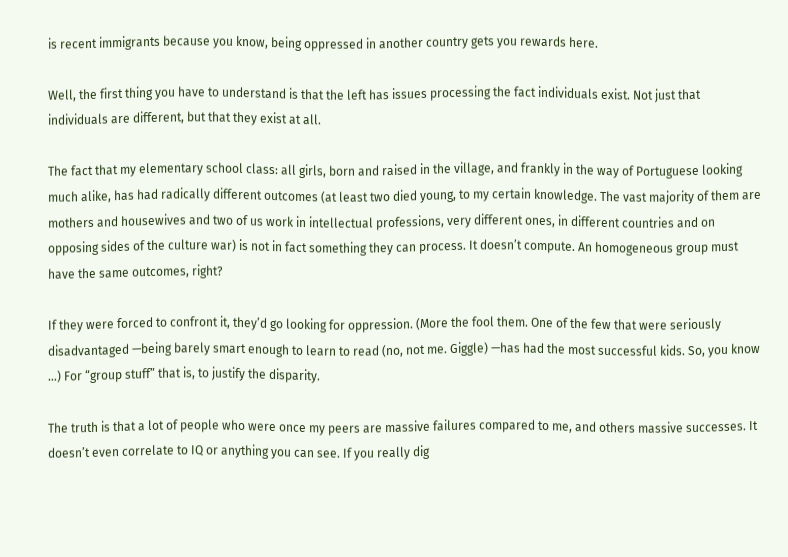is recent immigrants because you know, being oppressed in another country gets you rewards here.

Well, the first thing you have to understand is that the left has issues processing the fact individuals exist. Not just that individuals are different, but that they exist at all.

The fact that my elementary school class: all girls, born and raised in the village, and frankly in the way of Portuguese looking much alike, has had radically different outcomes (at least two died young, to my certain knowledge. The vast majority of them are mothers and housewives and two of us work in intellectual professions, very different ones, in different countries and on opposing sides of the culture war) is not in fact something they can process. It doesn’t compute. An homogeneous group must have the same outcomes, right?

If they were forced to confront it, they’d go looking for oppression. (More the fool them. One of the few that were seriously disadvantaged —being barely smart enough to learn to read (no, not me. Giggle) —has had the most successful kids. So, you know …) For “group stuff” that is, to justify the disparity.

The truth is that a lot of people who were once my peers are massive failures compared to me, and others massive successes. It doesn’t even correlate to IQ or anything you can see. If you really dig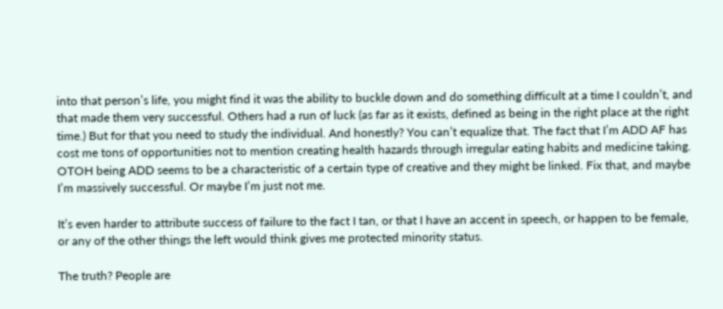into that person’s life, you might find it was the ability to buckle down and do something difficult at a time I couldn’t, and that made them very successful. Others had a run of luck (as far as it exists, defined as being in the right place at the right time.) But for that you need to study the individual. And honestly? You can’t equalize that. The fact that I’m ADD AF has cost me tons of opportunities not to mention creating health hazards through irregular eating habits and medicine taking. OTOH being ADD seems to be a characteristic of a certain type of creative and they might be linked. Fix that, and maybe I’m massively successful. Or maybe I’m just not me.

It’s even harder to attribute success of failure to the fact I tan, or that I have an accent in speech, or happen to be female, or any of the other things the left would think gives me protected minority status.

The truth? People are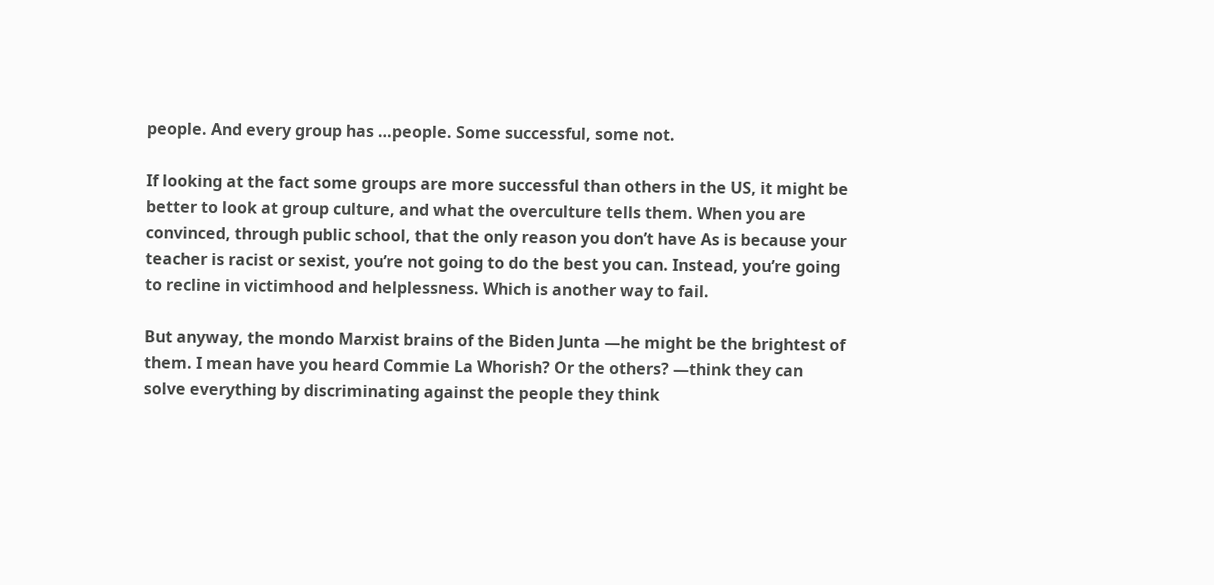people. And every group has …people. Some successful, some not.

If looking at the fact some groups are more successful than others in the US, it might be better to look at group culture, and what the overculture tells them. When you are convinced, through public school, that the only reason you don’t have As is because your teacher is racist or sexist, you’re not going to do the best you can. Instead, you’re going to recline in victimhood and helplessness. Which is another way to fail.

But anyway, the mondo Marxist brains of the Biden Junta —he might be the brightest of them. I mean have you heard Commie La Whorish? Or the others? —think they can solve everything by discriminating against the people they think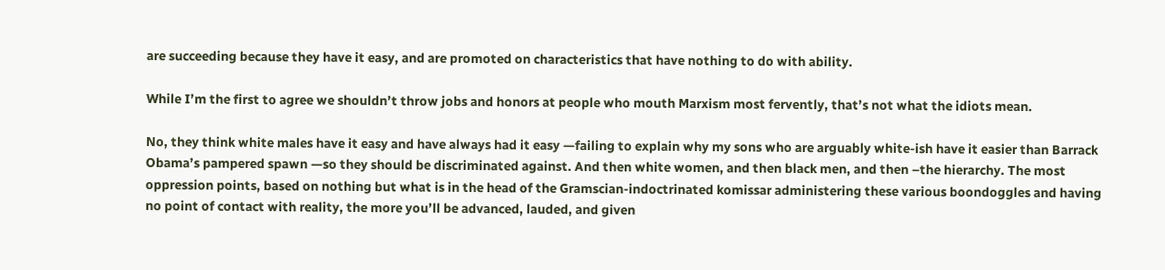are succeeding because they have it easy, and are promoted on characteristics that have nothing to do with ability.

While I’m the first to agree we shouldn’t throw jobs and honors at people who mouth Marxism most fervently, that’s not what the idiots mean.

No, they think white males have it easy and have always had it easy —failing to explain why my sons who are arguably white-ish have it easier than Barrack Obama’s pampered spawn —so they should be discriminated against. And then white women, and then black men, and then –the hierarchy. The most oppression points, based on nothing but what is in the head of the Gramscian-indoctrinated komissar administering these various boondoggles and having no point of contact with reality, the more you’ll be advanced, lauded, and given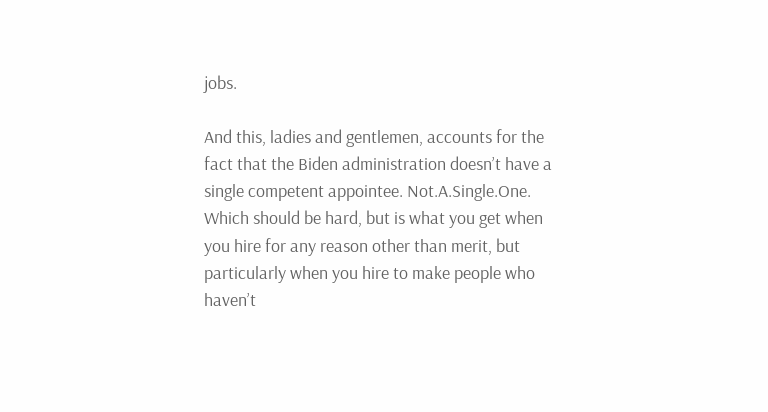jobs.

And this, ladies and gentlemen, accounts for the fact that the Biden administration doesn’t have a single competent appointee. Not.A.Single.One. Which should be hard, but is what you get when you hire for any reason other than merit, but particularly when you hire to make people who haven’t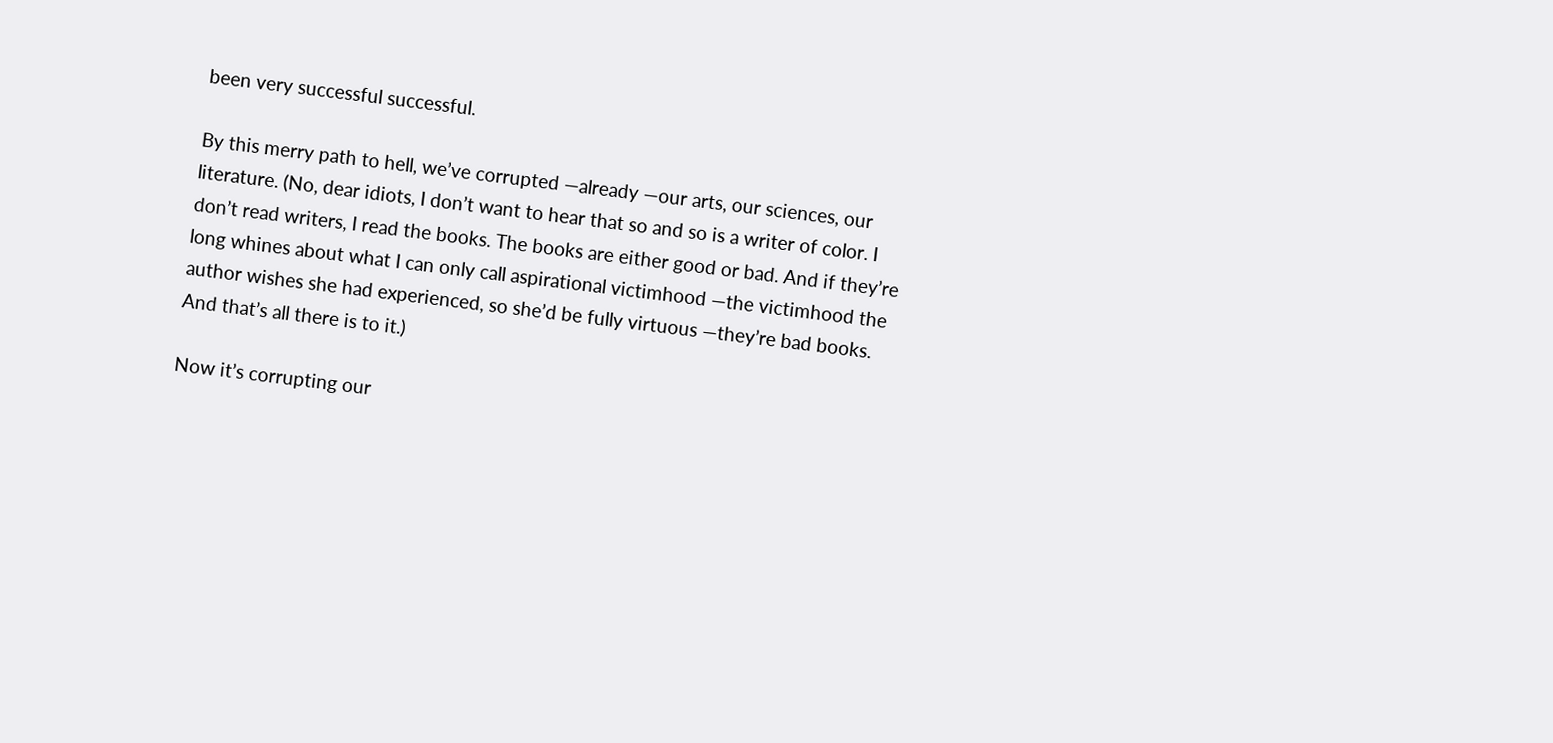been very successful successful.

By this merry path to hell, we’ve corrupted —already —our arts, our sciences, our literature. (No, dear idiots, I don’t want to hear that so and so is a writer of color. I don’t read writers, I read the books. The books are either good or bad. And if they’re long whines about what I can only call aspirational victimhood —the victimhood the author wishes she had experienced, so she’d be fully virtuous —they’re bad books. And that’s all there is to it.)

Now it’s corrupting our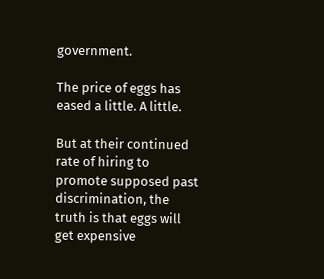government.

The price of eggs has eased a little. A little.

But at their continued rate of hiring to promote supposed past discrimination, the truth is that eggs will get expensive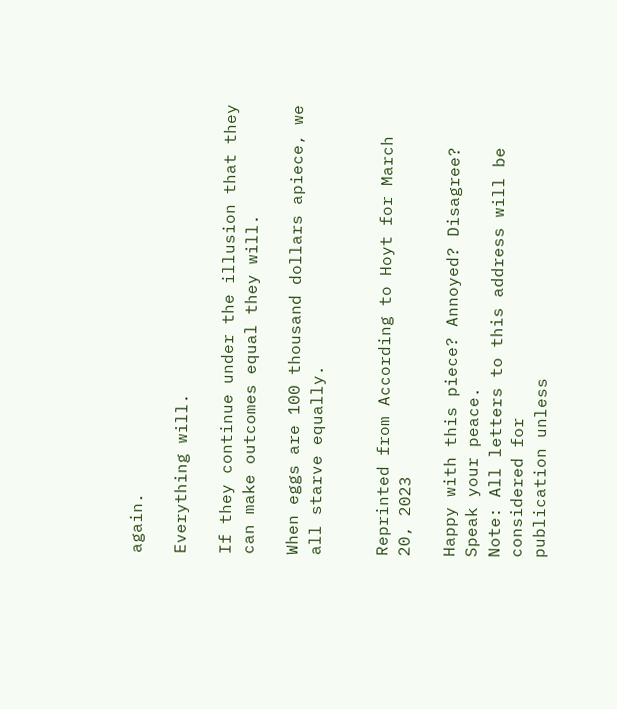again.

Everything will.

If they continue under the illusion that they can make outcomes equal they will.

When eggs are 100 thousand dollars apiece, we all starve equally.


Reprinted from According to Hoyt for March 20, 2023

Happy with this piece? Annoyed? Disagree? Speak your peace.
Note: All letters to this address will be considered for
publication unless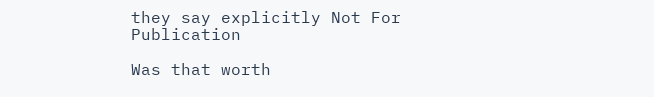they say explicitly Not For Publication

Was that worth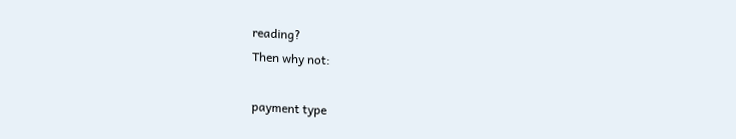reading?
Then why not:

payment type